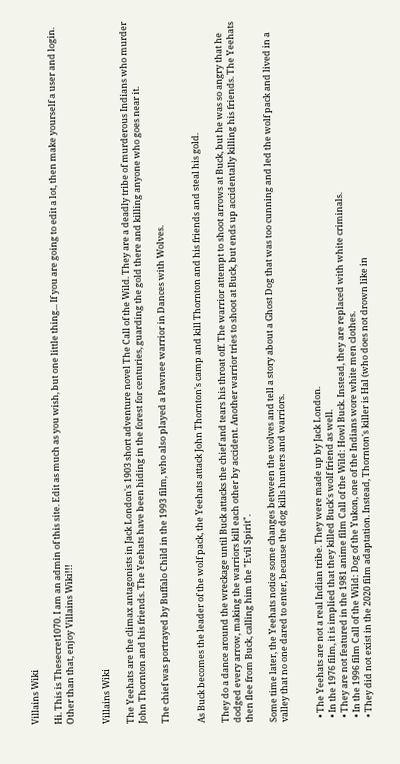Villains Wiki

Hi. This is Thesecret1070. I am an admin of this site. Edit as much as you wish, but one little thing... If you are going to edit a lot, then make yourself a user and login. Other than that, enjoy Villains Wiki!!!


Villains Wiki

The Yeehats are the climax antagonists in Jack London's 1903 short adventure novel The Call of the Wild. They are a deadly tribe of murderous Indians who murder John Thornton and his friends. The Yeehats have been hiding in the forest for centuries, guarding the gold there and killing anyone who goes near it.

The chief was portrayed by Buffalo Child in the 1993 film, who also played a Pawnee warrior in Dances with Wolves.


As Buck becomes the leader of the wolf pack, the Yeehats attack John Thornton's camp and kill Thornton and his friends and steal his gold.

They do a dance around the wreckage until Buck attacks the chief and tears his throat off. The warrior attempt to shoot arrows at Buck, but he was so angry that he dodged every arrow, making the warriors kill each other by accident. Another warrior tries to shoot at Buck, but ends up accidentally killing his friends. The Yeehats then flee from Buck, calling him the "Evil Spirit".

Some time later, the Yeehats notice some changes between the wolves and tell a story about a Ghost Dog that was too cunning and led the wolf pack and lived in a valley that no one dared to enter, because the dog kills hunters and warriors.


  • The Yeehats are not a real Indian tribe. They were made up by Jack London.
  • In the 1976 film, it is implied that they killed Buck's wolf friend as well.
  • They are not featured in the 1981 anime film Call of the Wild: Howl Buck. Instead, they are replaced with white criminals.
  • In the 1996 film Call of the Wild: Dog of the Yukon, one of the Indians wore white men clothes.
  • They did not exist in the 2020 film adaptation. Instead, Thornton's killer is Hal (who does not drown like in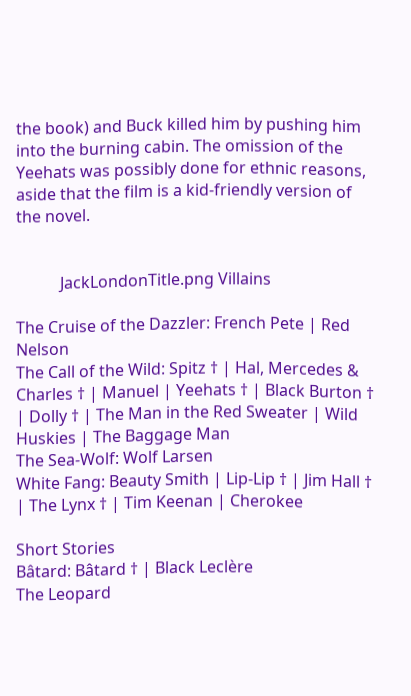the book) and Buck killed him by pushing him into the burning cabin. The omission of the Yeehats was possibly done for ethnic reasons, aside that the film is a kid-friendly version of the novel.


           JackLondonTitle.png Villains

The Cruise of the Dazzler: French Pete | Red Nelson
The Call of the Wild: Spitz † | Hal, Mercedes & Charles † | Manuel | Yeehats † | Black Burton † | Dolly † | The Man in the Red Sweater | Wild Huskies | The Baggage Man
The Sea-Wolf: Wolf Larsen
White Fang: Beauty Smith | Lip-Lip † | Jim Hall † | The Lynx † | Tim Keenan | Cherokee

Short Stories
Bâtard: Bâtard † | Black Leclère
The Leopard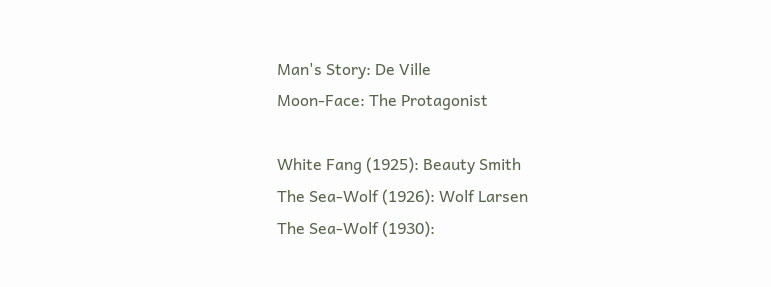Man's Story: De Ville
Moon-Face: The Protagonist

White Fang (1925): Beauty Smith
The Sea-Wolf (1926): Wolf Larsen
The Sea-Wolf (1930):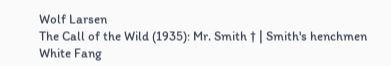Wolf Larsen
The Call of the Wild (1935): Mr. Smith † | Smith's henchmen
White Fang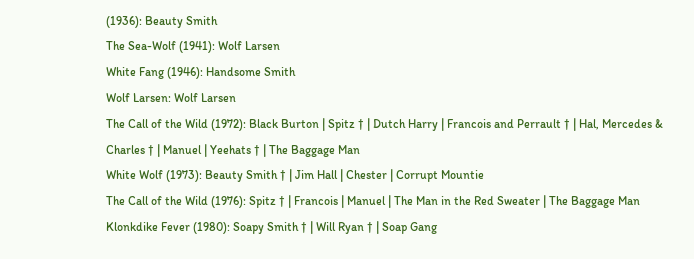(1936): Beauty Smith
The Sea-Wolf (1941): Wolf Larsen
White Fang (1946): Handsome Smith
Wolf Larsen: Wolf Larsen
The Call of the Wild (1972): Black Burton | Spitz † | Dutch Harry | Francois and Perrault † | Hal, Mercedes & Charles † | Manuel | Yeehats † | The Baggage Man
White Wolf (1973): Beauty Smith † | Jim Hall | Chester | Corrupt Mountie
The Call of the Wild (1976): Spitz † | Francois | Manuel | The Man in the Red Sweater | The Baggage Man
Klonkdike Fever (1980): Soapy Smith † | Will Ryan † | Soap Gang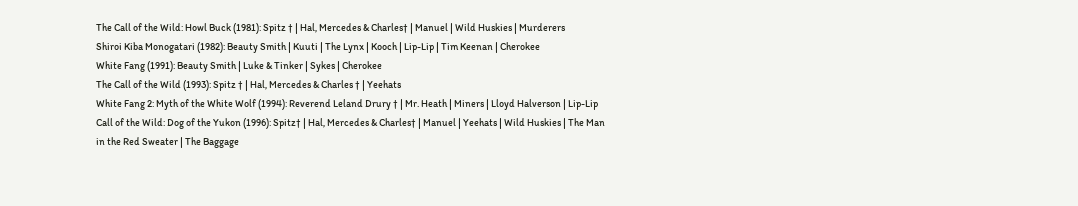The Call of the Wild: Howl Buck (1981): Spitz † | Hal, Mercedes & Charles† | Manuel | Wild Huskies | Murderers
Shiroi Kiba Monogatari (1982): Beauty Smith | Kuuti | The Lynx | Kooch | Lip-Lip | Tim Keenan | Cherokee
White Fang (1991): Beauty Smith | Luke & Tinker | Sykes | Cherokee
The Call of the Wild (1993): Spitz † | Hal, Mercedes & Charles † | Yeehats
White Fang 2: Myth of the White Wolf (1994): Reverend Leland Drury † | Mr. Heath | Miners | Lloyd Halverson | Lip-Lip
Call of the Wild: Dog of the Yukon (1996): Spitz† | Hal, Mercedes & Charles† | Manuel | Yeehats | Wild Huskies | The Man in the Red Sweater | The Baggage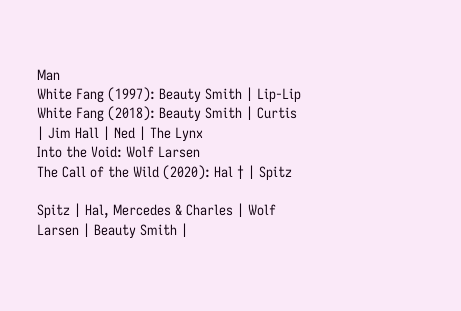Man
White Fang (1997): Beauty Smith | Lip-Lip
White Fang (2018): Beauty Smith | Curtis | Jim Hall | Ned | The Lynx
Into the Void: Wolf Larsen
The Call of the Wild (2020): Hal † | Spitz

Spitz | Hal, Mercedes & Charles | Wolf Larsen | Beauty Smith |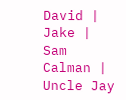David | Jake | Sam Calman | Uncle Jay